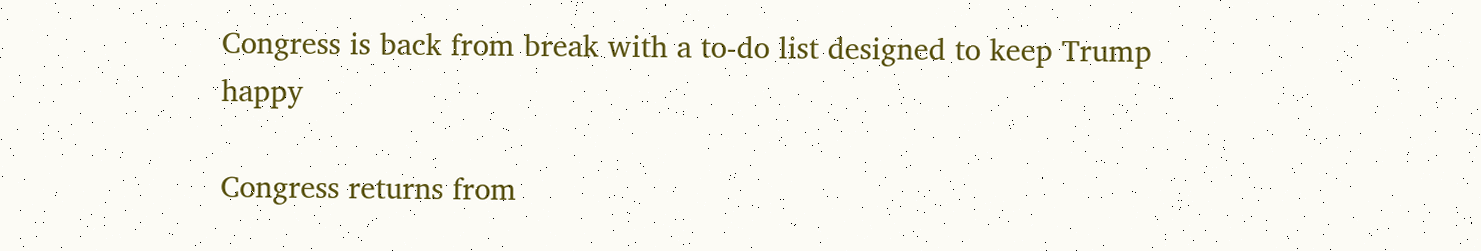Congress is back from break with a to-do list designed to keep Trump happy

Congress returns from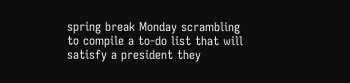spring break Monday scrambling to compile a to-do list that will satisfy a president they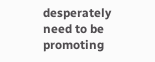desperately need to be promoting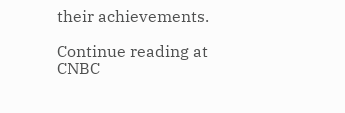their achievements.

Continue reading at CNBC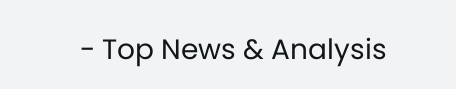- Top News & Analysis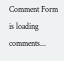Comment Form is loading comments...